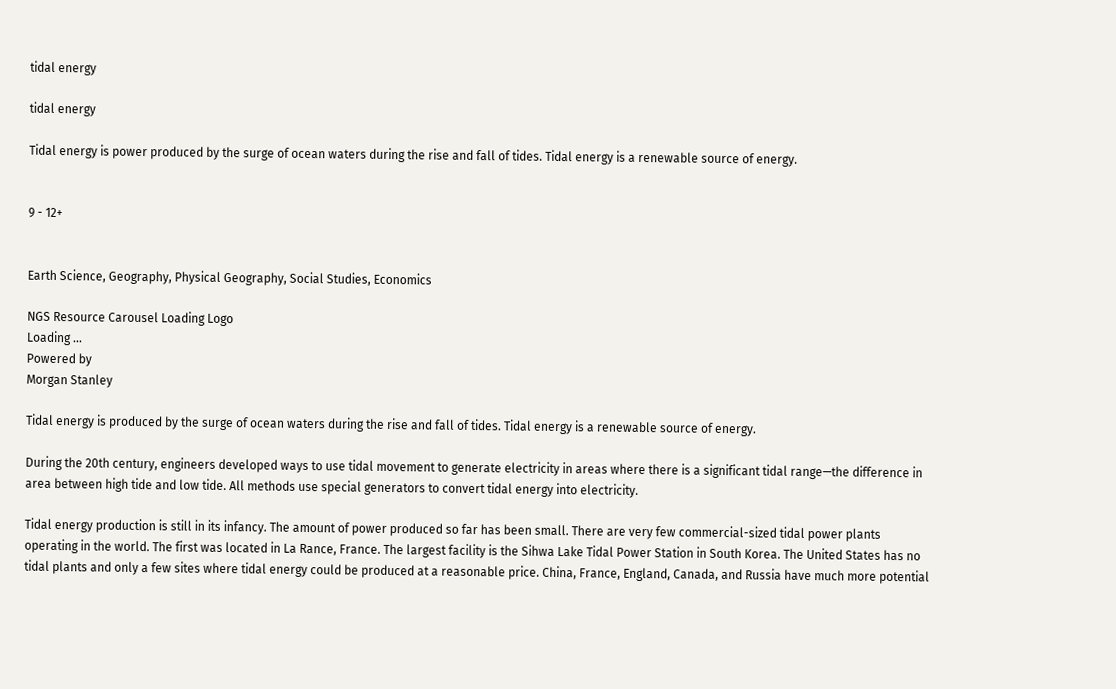tidal energy

tidal energy

Tidal energy is power produced by the surge of ocean waters during the rise and fall of tides. Tidal energy is a renewable source of energy.


9 - 12+


Earth Science, Geography, Physical Geography, Social Studies, Economics

NGS Resource Carousel Loading Logo
Loading ...
Powered by
Morgan Stanley

Tidal energy is produced by the surge of ocean waters during the rise and fall of tides. Tidal energy is a renewable source of energy.

During the 20th century, engineers developed ways to use tidal movement to generate electricity in areas where there is a significant tidal range—the difference in area between high tide and low tide. All methods use special generators to convert tidal energy into electricity.

Tidal energy production is still in its infancy. The amount of power produced so far has been small. There are very few commercial-sized tidal power plants operating in the world. The first was located in La Rance, France. The largest facility is the Sihwa Lake Tidal Power Station in South Korea. The United States has no tidal plants and only a few sites where tidal energy could be produced at a reasonable price. China, France, England, Canada, and Russia have much more potential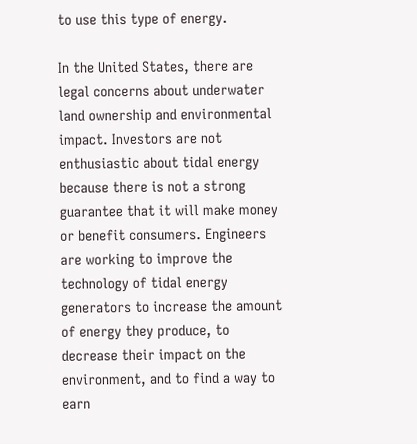to use this type of energy.

In the United States, there are legal concerns about underwater land ownership and environmental impact. Investors are not enthusiastic about tidal energy because there is not a strong guarantee that it will make money or benefit consumers. Engineers are working to improve the technology of tidal energy generators to increase the amount of energy they produce, to decrease their impact on the environment, and to find a way to earn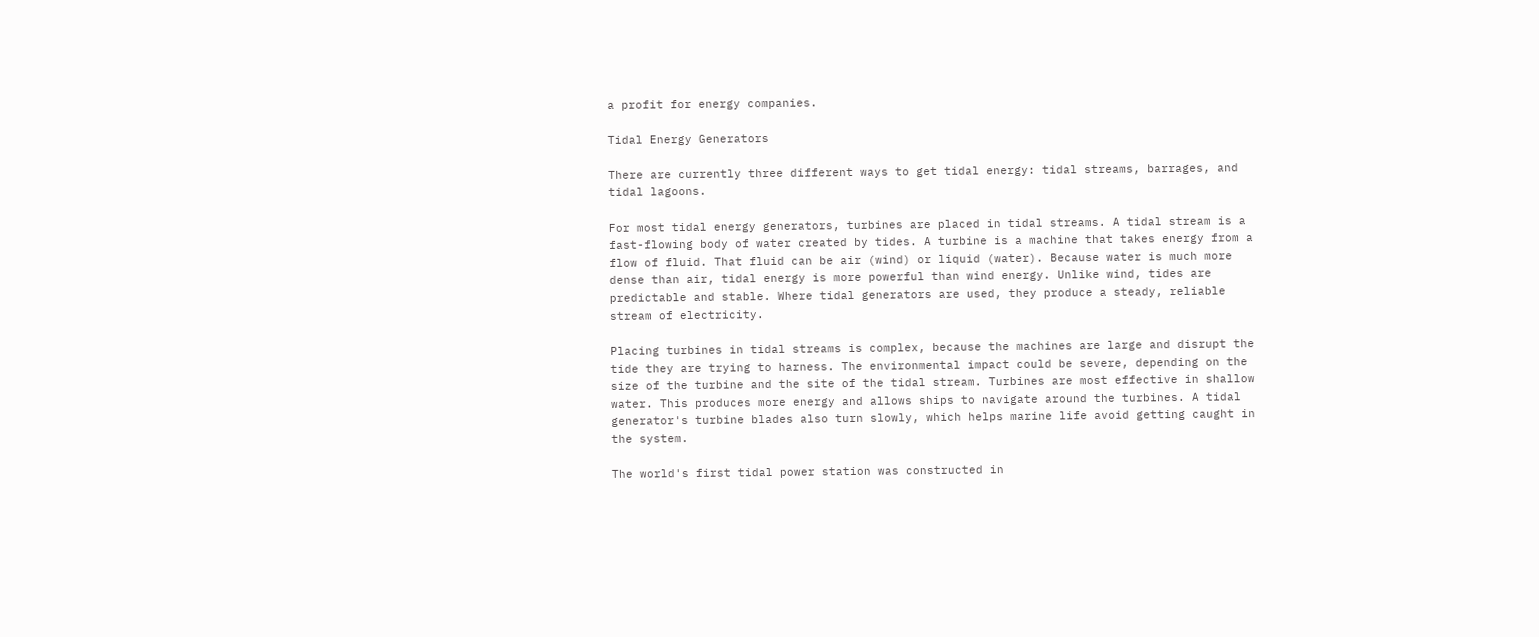a profit for energy companies.

Tidal Energy Generators

There are currently three different ways to get tidal energy: tidal streams, barrages, and tidal lagoons.

For most tidal energy generators, turbines are placed in tidal streams. A tidal stream is a fast-flowing body of water created by tides. A turbine is a machine that takes energy from a flow of fluid. That fluid can be air (wind) or liquid (water). Because water is much more dense than air, tidal energy is more powerful than wind energy. Unlike wind, tides are predictable and stable. Where tidal generators are used, they produce a steady, reliable stream of electricity.

Placing turbines in tidal streams is complex, because the machines are large and disrupt the tide they are trying to harness. The environmental impact could be severe, depending on the size of the turbine and the site of the tidal stream. Turbines are most effective in shallow water. This produces more energy and allows ships to navigate around the turbines. A tidal generator's turbine blades also turn slowly, which helps marine life avoid getting caught in the system.

The world's first tidal power station was constructed in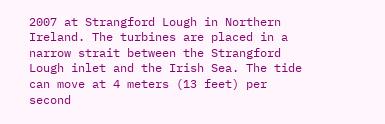2007 at Strangford Lough in Northern Ireland. The turbines are placed in a narrow strait between the Strangford Lough inlet and the Irish Sea. The tide can move at 4 meters (13 feet) per second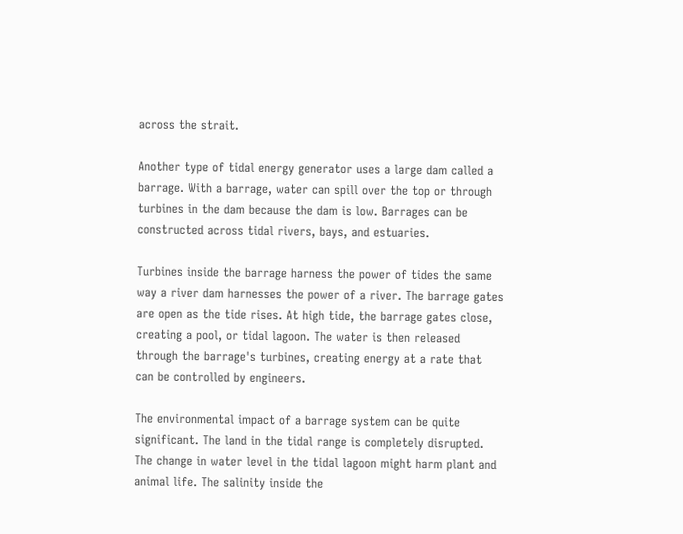across the strait.

Another type of tidal energy generator uses a large dam called a barrage. With a barrage, water can spill over the top or through turbines in the dam because the dam is low. Barrages can be constructed across tidal rivers, bays, and estuaries.

Turbines inside the barrage harness the power of tides the same way a river dam harnesses the power of a river. The barrage gates are open as the tide rises. At high tide, the barrage gates close, creating a pool, or tidal lagoon. The water is then released through the barrage's turbines, creating energy at a rate that can be controlled by engineers.

The environmental impact of a barrage system can be quite significant. The land in the tidal range is completely disrupted. The change in water level in the tidal lagoon might harm plant and animal life. The salinity inside the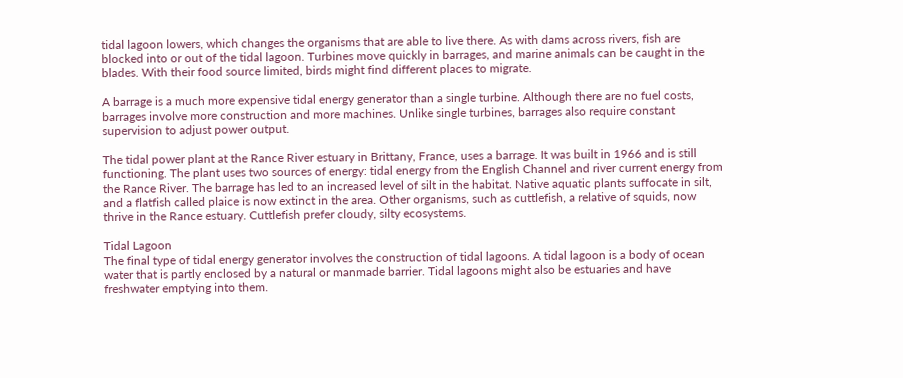tidal lagoon lowers, which changes the organisms that are able to live there. As with dams across rivers, fish are blocked into or out of the tidal lagoon. Turbines move quickly in barrages, and marine animals can be caught in the blades. With their food source limited, birds might find different places to migrate.

A barrage is a much more expensive tidal energy generator than a single turbine. Although there are no fuel costs, barrages involve more construction and more machines. Unlike single turbines, barrages also require constant supervision to adjust power output.

The tidal power plant at the Rance River estuary in Brittany, France, uses a barrage. It was built in 1966 and is still functioning. The plant uses two sources of energy: tidal energy from the English Channel and river current energy from the Rance River. The barrage has led to an increased level of silt in the habitat. Native aquatic plants suffocate in silt, and a flatfish called plaice is now extinct in the area. Other organisms, such as cuttlefish, a relative of squids, now thrive in the Rance estuary. Cuttlefish prefer cloudy, silty ecosystems.

Tidal Lagoon
The final type of tidal energy generator involves the construction of tidal lagoons. A tidal lagoon is a body of ocean water that is partly enclosed by a natural or manmade barrier. Tidal lagoons might also be estuaries and have freshwater emptying into them.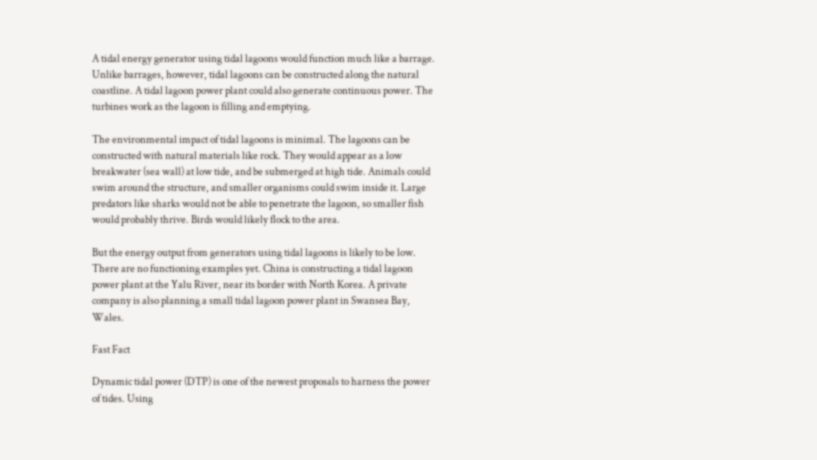A tidal energy generator using tidal lagoons would function much like a barrage. Unlike barrages, however, tidal lagoons can be constructed along the natural coastline. A tidal lagoon power plant could also generate continuous power. The turbines work as the lagoon is filling and emptying.

The environmental impact of tidal lagoons is minimal. The lagoons can be constructed with natural materials like rock. They would appear as a low breakwater (sea wall) at low tide, and be submerged at high tide. Animals could swim around the structure, and smaller organisms could swim inside it. Large predators like sharks would not be able to penetrate the lagoon, so smaller fish would probably thrive. Birds would likely flock to the area.

But the energy output from generators using tidal lagoons is likely to be low. There are no functioning examples yet. China is constructing a tidal lagoon power plant at the Yalu River, near its border with North Korea. A private company is also planning a small tidal lagoon power plant in Swansea Bay, Wales.

Fast Fact

Dynamic tidal power (DTP) is one of the newest proposals to harness the power of tides. Using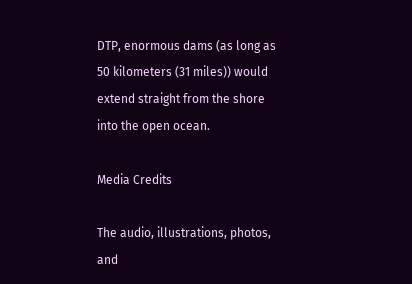DTP, enormous dams (as long as 50 kilometers (31 miles)) would extend straight from the shore into the open ocean.

Media Credits

The audio, illustrations, photos, and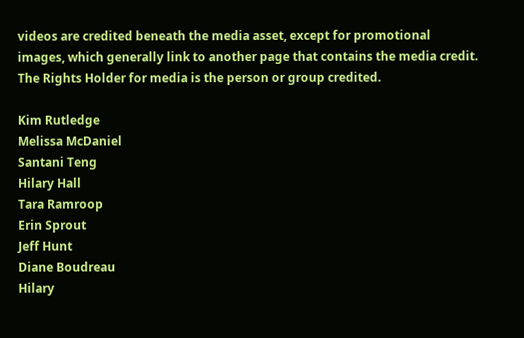videos are credited beneath the media asset, except for promotional images, which generally link to another page that contains the media credit. The Rights Holder for media is the person or group credited.

Kim Rutledge
Melissa McDaniel
Santani Teng
Hilary Hall
Tara Ramroop
Erin Sprout
Jeff Hunt
Diane Boudreau
Hilary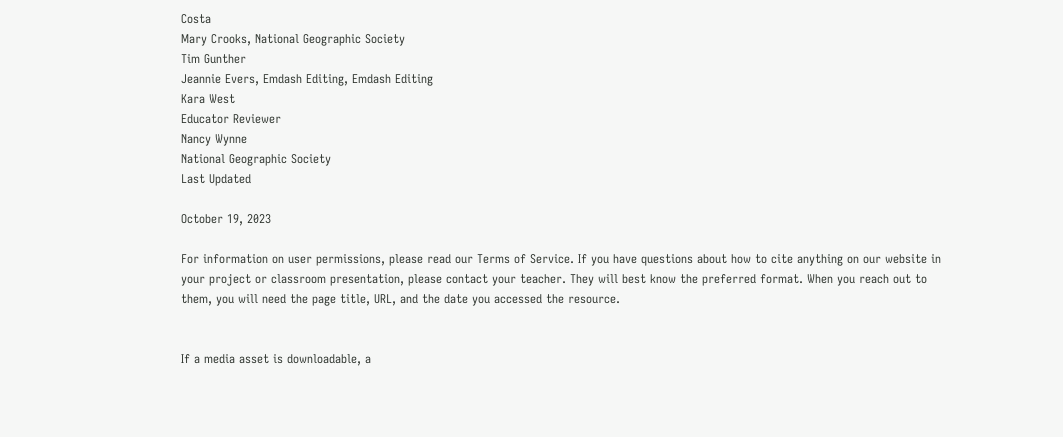Costa
Mary Crooks, National Geographic Society
Tim Gunther
Jeannie Evers, Emdash Editing, Emdash Editing
Kara West
Educator Reviewer
Nancy Wynne
National Geographic Society
Last Updated

October 19, 2023

For information on user permissions, please read our Terms of Service. If you have questions about how to cite anything on our website in your project or classroom presentation, please contact your teacher. They will best know the preferred format. When you reach out to them, you will need the page title, URL, and the date you accessed the resource.


If a media asset is downloadable, a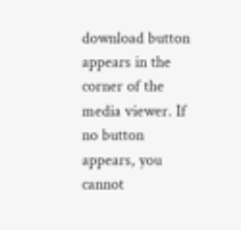download button appears in the corner of the media viewer. If no button appears, you cannot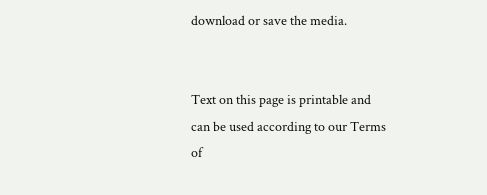download or save the media.


Text on this page is printable and can be used according to our Terms of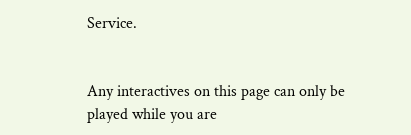Service.


Any interactives on this page can only be played while you are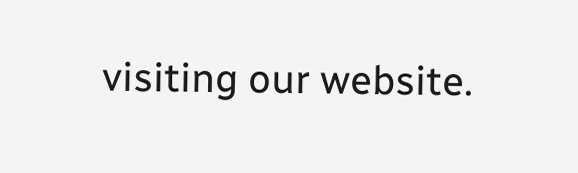visiting our website.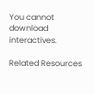You cannot download interactives.

Related Resources